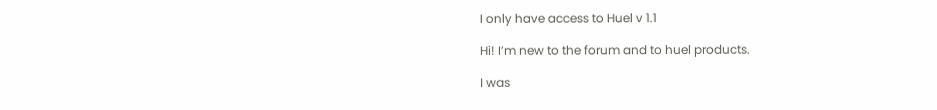I only have access to Huel v 1.1

Hi! I’m new to the forum and to huel products.

I was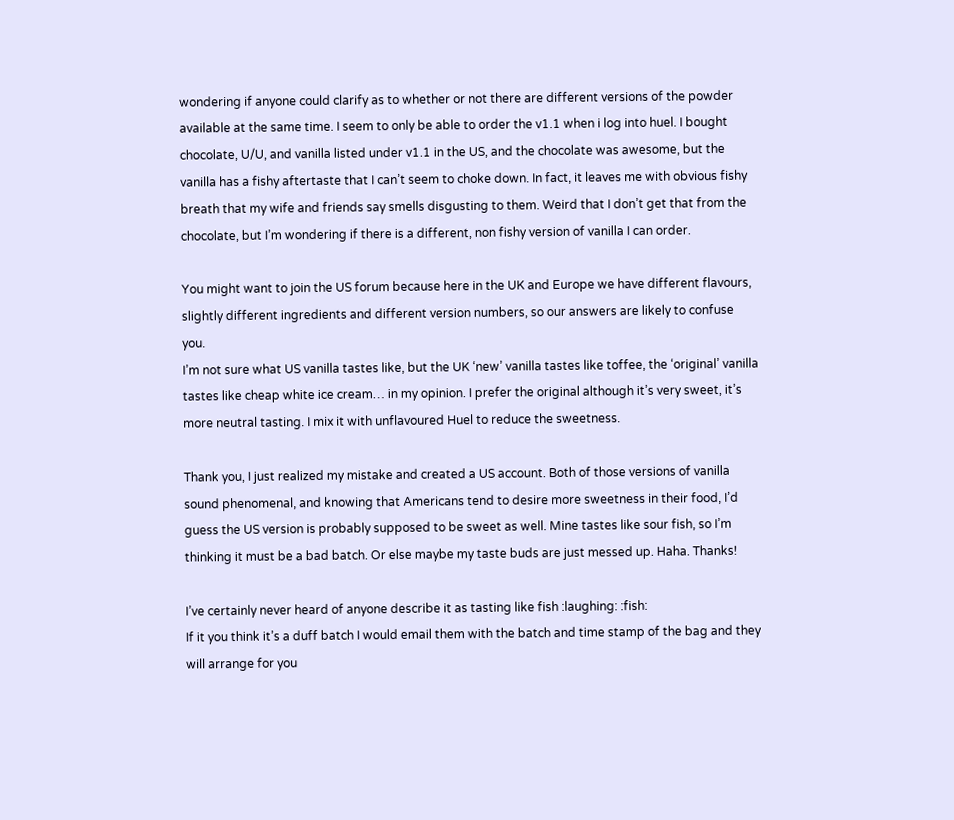wondering if anyone could clarify as to whether or not there are different versions of the powder available at the same time. I seem to only be able to order the v1.1 when i log into huel. I bought chocolate, U/U, and vanilla listed under v1.1 in the US, and the chocolate was awesome, but the vanilla has a fishy aftertaste that I can’t seem to choke down. In fact, it leaves me with obvious fishy breath that my wife and friends say smells disgusting to them. Weird that I don’t get that from the chocolate, but I’m wondering if there is a different, non fishy version of vanilla I can order.

You might want to join the US forum because here in the UK and Europe we have different flavours, slightly different ingredients and different version numbers, so our answers are likely to confuse you.
I’m not sure what US vanilla tastes like, but the UK ‘new’ vanilla tastes like toffee, the ‘original’ vanilla tastes like cheap white ice cream… in my opinion. I prefer the original although it’s very sweet, it’s more neutral tasting. I mix it with unflavoured Huel to reduce the sweetness.

Thank you, I just realized my mistake and created a US account. Both of those versions of vanilla sound phenomenal, and knowing that Americans tend to desire more sweetness in their food, I’d guess the US version is probably supposed to be sweet as well. Mine tastes like sour fish, so I’m thinking it must be a bad batch. Or else maybe my taste buds are just messed up. Haha. Thanks!

I’ve certainly never heard of anyone describe it as tasting like fish :laughing: :fish:
If it you think it’s a duff batch I would email them with the batch and time stamp of the bag and they will arrange for you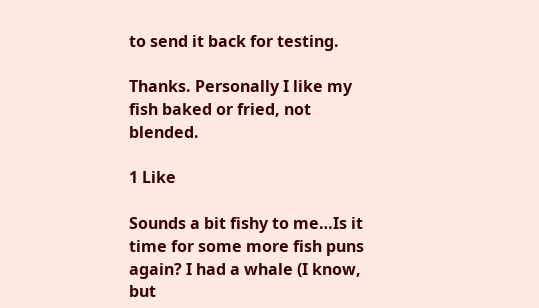to send it back for testing.

Thanks. Personally I like my fish baked or fried, not blended.

1 Like

Sounds a bit fishy to me…Is it time for some more fish puns again? I had a whale (I know, but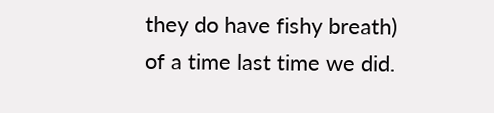they do have fishy breath) of a time last time we did.